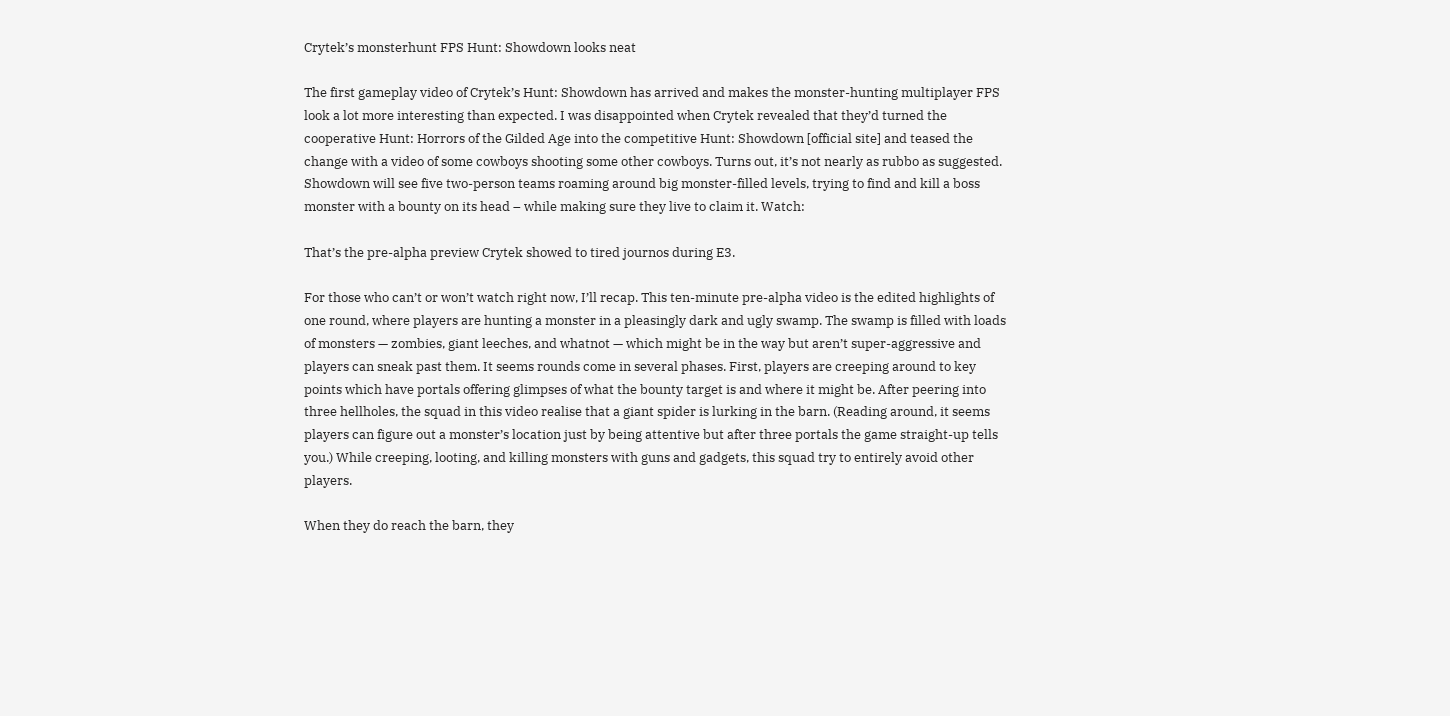Crytek’s monsterhunt FPS Hunt: Showdown looks neat

The first gameplay video of Crytek’s Hunt: Showdown has arrived and makes the monster-hunting multiplayer FPS look a lot more interesting than expected. I was disappointed when Crytek revealed that they’d turned the cooperative Hunt: Horrors of the Gilded Age into the competitive Hunt: Showdown [official site] and teased the change with a video of some cowboys shooting some other cowboys. Turns out, it’s not nearly as rubbo as suggested. Showdown will see five two-person teams roaming around big monster-filled levels, trying to find and kill a boss monster with a bounty on its head – while making sure they live to claim it. Watch:

That’s the pre-alpha preview Crytek showed to tired journos during E3.

For those who can’t or won’t watch right now, I’ll recap. This ten-minute pre-alpha video is the edited highlights of one round, where players are hunting a monster in a pleasingly dark and ugly swamp. The swamp is filled with loads of monsters — zombies, giant leeches, and whatnot — which might be in the way but aren’t super-aggressive and players can sneak past them. It seems rounds come in several phases. First, players are creeping around to key points which have portals offering glimpses of what the bounty target is and where it might be. After peering into three hellholes, the squad in this video realise that a giant spider is lurking in the barn. (Reading around, it seems players can figure out a monster’s location just by being attentive but after three portals the game straight-up tells you.) While creeping, looting, and killing monsters with guns and gadgets, this squad try to entirely avoid other players.

When they do reach the barn, they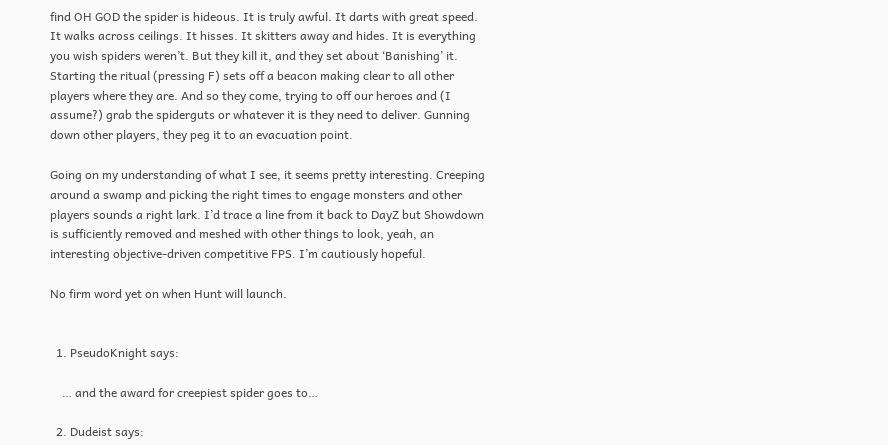find OH GOD the spider is hideous. It is truly awful. It darts with great speed. It walks across ceilings. It hisses. It skitters away and hides. It is everything you wish spiders weren’t. But they kill it, and they set about ‘Banishing’ it. Starting the ritual (pressing F) sets off a beacon making clear to all other players where they are. And so they come, trying to off our heroes and (I assume?) grab the spiderguts or whatever it is they need to deliver. Gunning down other players, they peg it to an evacuation point.

Going on my understanding of what I see, it seems pretty interesting. Creeping around a swamp and picking the right times to engage monsters and other players sounds a right lark. I’d trace a line from it back to DayZ but Showdown is sufficiently removed and meshed with other things to look, yeah, an interesting objective-driven competitive FPS. I’m cautiously hopeful.

No firm word yet on when Hunt will launch.


  1. PseudoKnight says:

    … and the award for creepiest spider goes to…

  2. Dudeist says: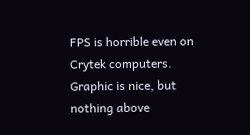FPS is horrible even on Crytek computers. Graphic is nice, but nothing above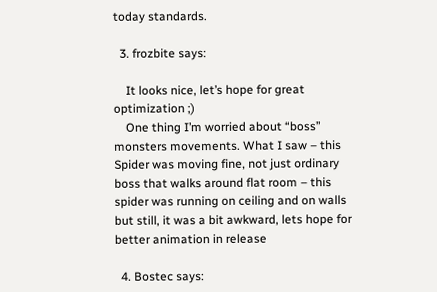today standards.

  3. frozbite says:

    It looks nice, let’s hope for great optimization ;)
    One thing I’m worried about “boss” monsters movements. What I saw – this Spider was moving fine, not just ordinary boss that walks around flat room – this spider was running on ceiling and on walls but still, it was a bit awkward, lets hope for better animation in release

  4. Bostec says: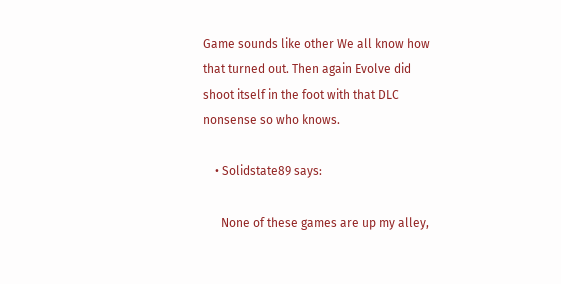Game sounds like other We all know how that turned out. Then again Evolve did shoot itself in the foot with that DLC nonsense so who knows.

    • Solidstate89 says:

      None of these games are up my alley,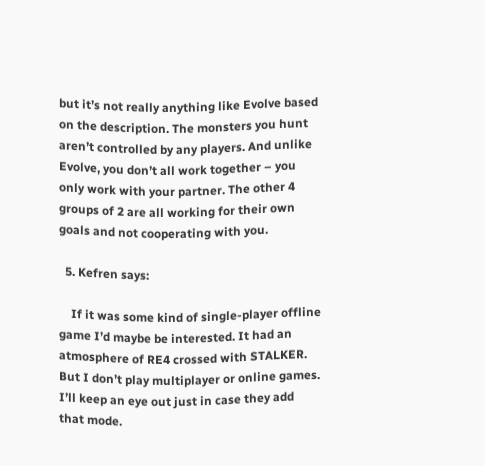but it’s not really anything like Evolve based on the description. The monsters you hunt aren’t controlled by any players. And unlike Evolve, you don’t all work together – you only work with your partner. The other 4 groups of 2 are all working for their own goals and not cooperating with you.

  5. Kefren says:

    If it was some kind of single-player offline game I’d maybe be interested. It had an atmosphere of RE4 crossed with STALKER. But I don’t play multiplayer or online games. I’ll keep an eye out just in case they add that mode.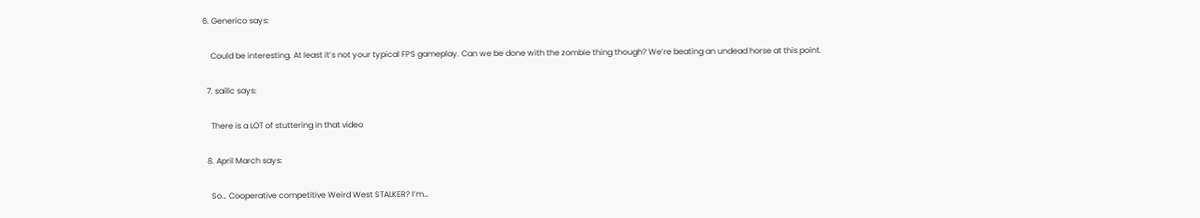6. Generico says:

    Could be interesting. At least it’s not your typical FPS gameplay. Can we be done with the zombie thing though? We’re beating an undead horse at this point.

  7. saillc says:

    There is a LOT of stuttering in that video

  8. April March says:

    So… Cooperative competitive Weird West STALKER? I’m…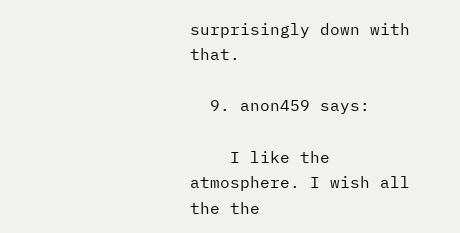surprisingly down with that.

  9. anon459 says:

    I like the atmosphere. I wish all the the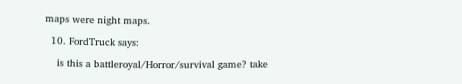maps were night maps.

  10. FordTruck says:

    is this a battleroyal/Horror/survival game? take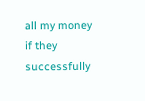all my money if they successfully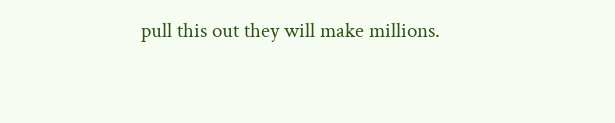pull this out they will make millions.